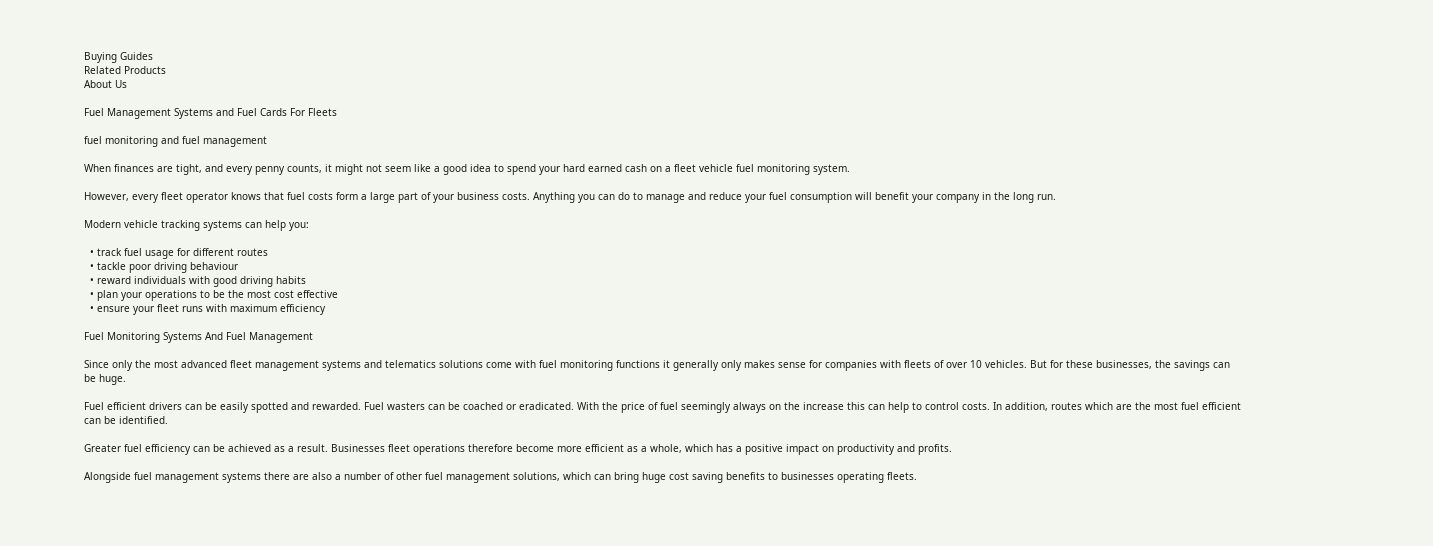Buying Guides
Related Products
About Us

Fuel Management Systems and Fuel Cards For Fleets

fuel monitoring and fuel management

When finances are tight, and every penny counts, it might not seem like a good idea to spend your hard earned cash on a fleet vehicle fuel monitoring system.

However, every fleet operator knows that fuel costs form a large part of your business costs. Anything you can do to manage and reduce your fuel consumption will benefit your company in the long run.

Modern vehicle tracking systems can help you:

  • track fuel usage for different routes
  • tackle poor driving behaviour
  • reward individuals with good driving habits
  • plan your operations to be the most cost effective
  • ensure your fleet runs with maximum efficiency

Fuel Monitoring Systems And Fuel Management

Since only the most advanced fleet management systems and telematics solutions come with fuel monitoring functions it generally only makes sense for companies with fleets of over 10 vehicles. But for these businesses, the savings can be huge.

Fuel efficient drivers can be easily spotted and rewarded. Fuel wasters can be coached or eradicated. With the price of fuel seemingly always on the increase this can help to control costs. In addition, routes which are the most fuel efficient can be identified.

Greater fuel efficiency can be achieved as a result. Businesses fleet operations therefore become more efficient as a whole, which has a positive impact on productivity and profits.

Alongside fuel management systems there are also a number of other fuel management solutions, which can bring huge cost saving benefits to businesses operating fleets.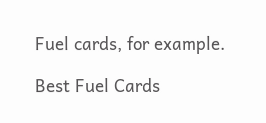Fuel cards, for example.

Best Fuel Cards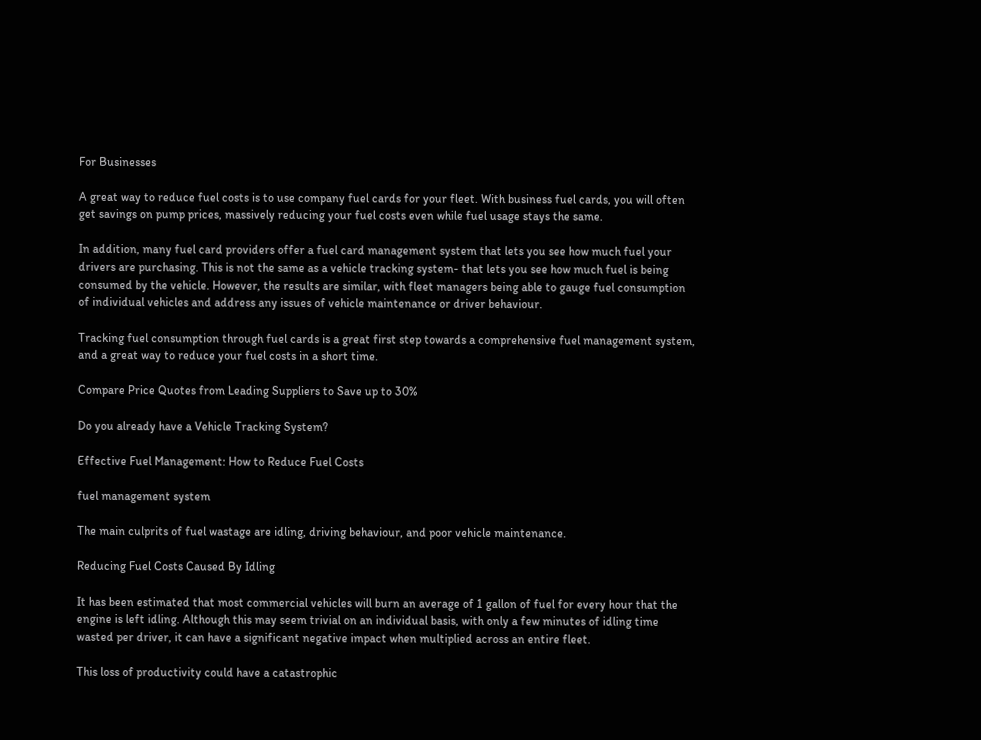For Businesses

A great way to reduce fuel costs is to use company fuel cards for your fleet. With business fuel cards, you will often get savings on pump prices, massively reducing your fuel costs even while fuel usage stays the same.

In addition, many fuel card providers offer a fuel card management system that lets you see how much fuel your drivers are purchasing. This is not the same as a vehicle tracking system- that lets you see how much fuel is being consumed by the vehicle. However, the results are similar, with fleet managers being able to gauge fuel consumption of individual vehicles and address any issues of vehicle maintenance or driver behaviour.

Tracking fuel consumption through fuel cards is a great first step towards a comprehensive fuel management system, and a great way to reduce your fuel costs in a short time.

Compare Price Quotes from Leading Suppliers to Save up to 30%

Do you already have a Vehicle Tracking System?

Effective Fuel Management: How to Reduce Fuel Costs

fuel management system

The main culprits of fuel wastage are idling, driving behaviour, and poor vehicle maintenance.

Reducing Fuel Costs Caused By Idling

It has been estimated that most commercial vehicles will burn an average of 1 gallon of fuel for every hour that the engine is left idling. Although this may seem trivial on an individual basis, with only a few minutes of idling time wasted per driver, it can have a significant negative impact when multiplied across an entire fleet.

This loss of productivity could have a catastrophic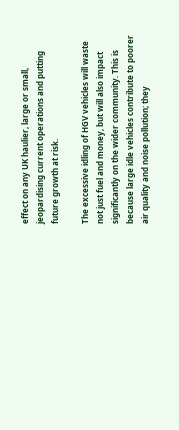effect on any UK haulier, large or small, jeopardising current operations and putting future growth at risk.

The excessive idling of HGV vehicles will waste not just fuel and money, but will also impact significantly on the wider community. This is because large idle vehicles contribute to poorer air quality and noise pollution; they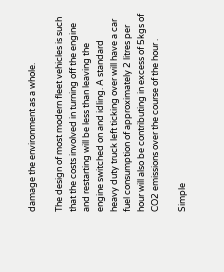damage the environment as a whole.

The design of most modern fleet vehicles is such that the costs involved in turning off the engine and restarting will be less than leaving the engine switched on and idling. A standard heavy duty truck left ticking over will have a car fuel consumption of approximately 2 litres per hour will also be contributing in excess of 5kgs of CO2 emissions over the course of the hour .

Simple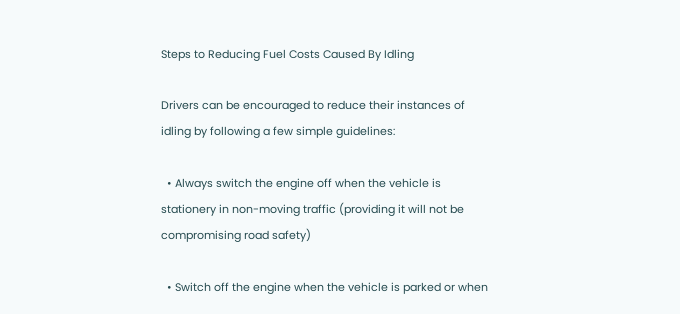Steps to Reducing Fuel Costs Caused By Idling

Drivers can be encouraged to reduce their instances of idling by following a few simple guidelines:

  • Always switch the engine off when the vehicle is stationery in non-moving traffic (providing it will not be compromising road safety)

  • Switch off the engine when the vehicle is parked or when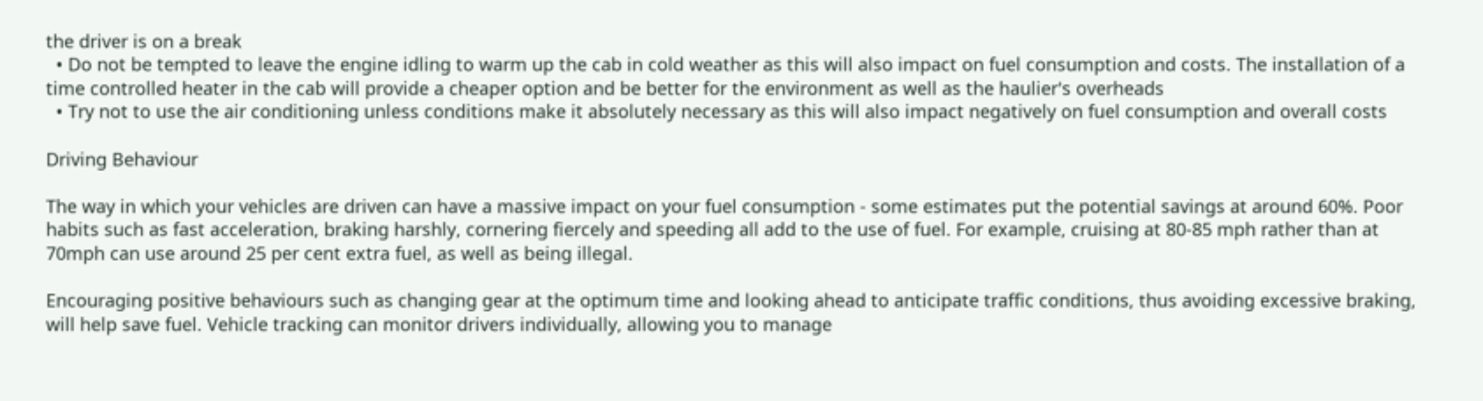the driver is on a break
  • Do not be tempted to leave the engine idling to warm up the cab in cold weather as this will also impact on fuel consumption and costs. The installation of a time controlled heater in the cab will provide a cheaper option and be better for the environment as well as the haulier's overheads
  • Try not to use the air conditioning unless conditions make it absolutely necessary as this will also impact negatively on fuel consumption and overall costs

Driving Behaviour

The way in which your vehicles are driven can have a massive impact on your fuel consumption - some estimates put the potential savings at around 60%. Poor habits such as fast acceleration, braking harshly, cornering fiercely and speeding all add to the use of fuel. For example, cruising at 80-85 mph rather than at 70mph can use around 25 per cent extra fuel, as well as being illegal.

Encouraging positive behaviours such as changing gear at the optimum time and looking ahead to anticipate traffic conditions, thus avoiding excessive braking, will help save fuel. Vehicle tracking can monitor drivers individually, allowing you to manage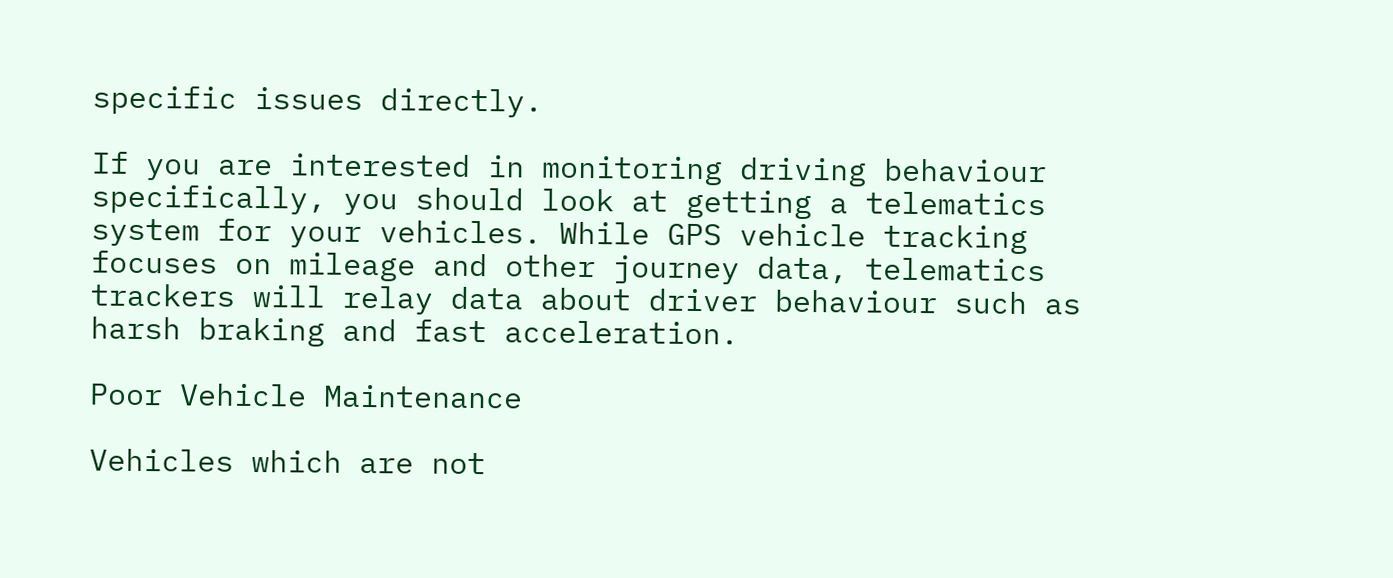specific issues directly.

If you are interested in monitoring driving behaviour specifically, you should look at getting a telematics system for your vehicles. While GPS vehicle tracking focuses on mileage and other journey data, telematics trackers will relay data about driver behaviour such as harsh braking and fast acceleration.

Poor Vehicle Maintenance

Vehicles which are not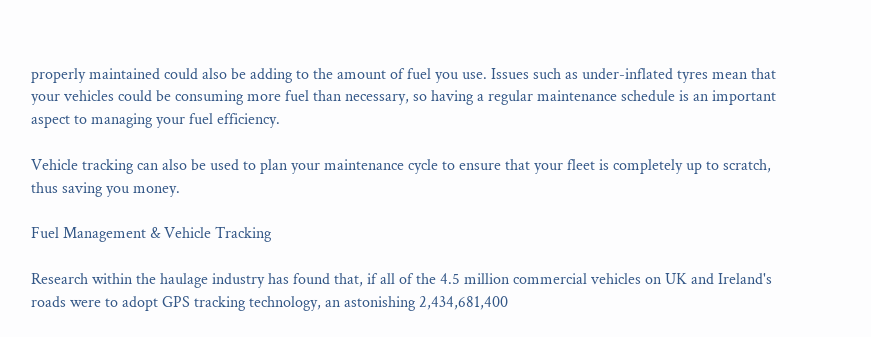properly maintained could also be adding to the amount of fuel you use. Issues such as under-inflated tyres mean that your vehicles could be consuming more fuel than necessary, so having a regular maintenance schedule is an important aspect to managing your fuel efficiency.

Vehicle tracking can also be used to plan your maintenance cycle to ensure that your fleet is completely up to scratch, thus saving you money.

Fuel Management & Vehicle Tracking

Research within the haulage industry has found that, if all of the 4.5 million commercial vehicles on UK and Ireland's roads were to adopt GPS tracking technology, an astonishing 2,434,681,400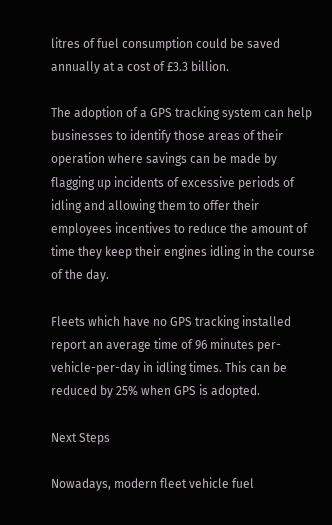litres of fuel consumption could be saved annually at a cost of £3.3 billion.

The adoption of a GPS tracking system can help businesses to identify those areas of their operation where savings can be made by flagging up incidents of excessive periods of idling and allowing them to offer their employees incentives to reduce the amount of time they keep their engines idling in the course of the day.

Fleets which have no GPS tracking installed report an average time of 96 minutes per-vehicle-per-day in idling times. This can be reduced by 25% when GPS is adopted.

Next Steps

Nowadays, modern fleet vehicle fuel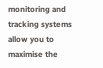monitoring and tracking systems allow you to maximise the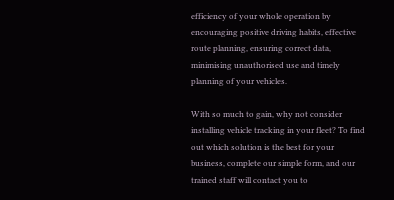efficiency of your whole operation by encouraging positive driving habits, effective route planning, ensuring correct data, minimising unauthorised use and timely planning of your vehicles.

With so much to gain, why not consider installing vehicle tracking in your fleet? To find out which solution is the best for your business, complete our simple form, and our trained staff will contact you to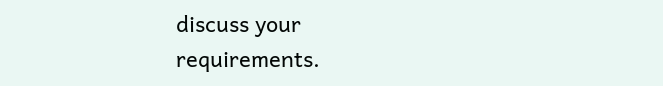discuss your requirements.